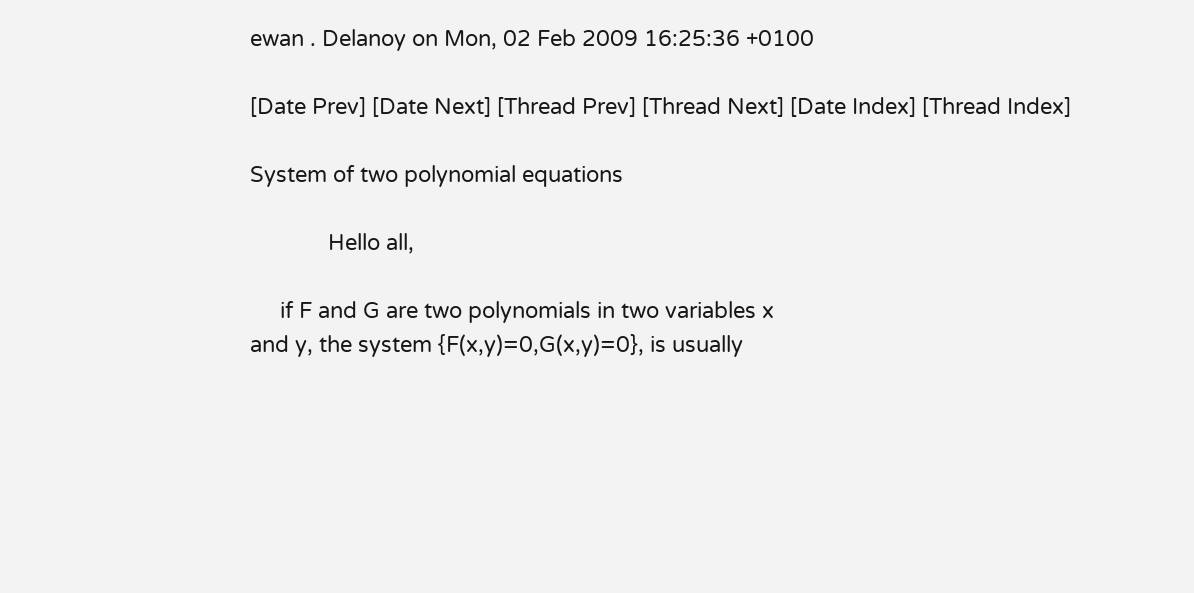ewan . Delanoy on Mon, 02 Feb 2009 16:25:36 +0100

[Date Prev] [Date Next] [Thread Prev] [Thread Next] [Date Index] [Thread Index]

System of two polynomial equations

             Hello all,

     if F and G are two polynomials in two variables x
and y, the system {F(x,y)=0,G(x,y)=0}, is usually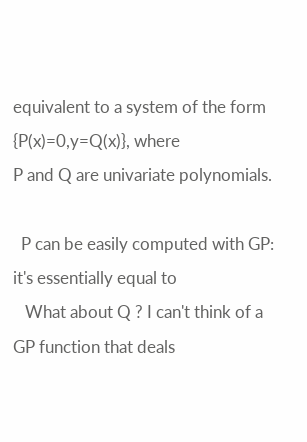equivalent to a system of the form {P(x)=0,y=Q(x)}, where
P and Q are univariate polynomials.

  P can be easily computed with GP: it's essentially equal to
   What about Q ? I can't think of a GP function that deals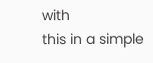with
this in a simple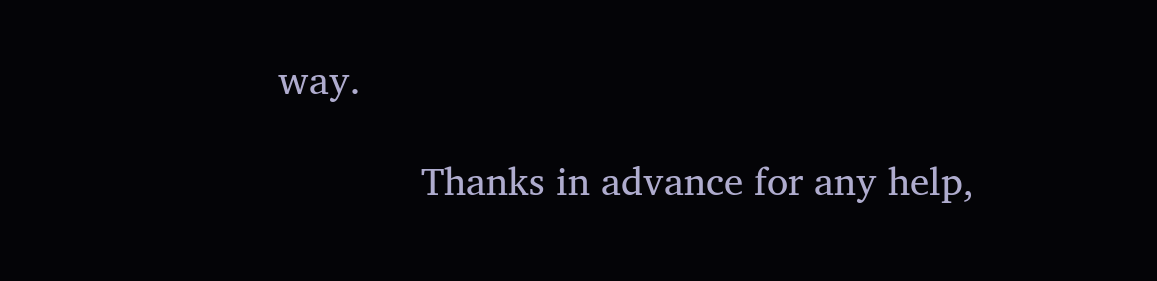way.

             Thanks in advance for any help,